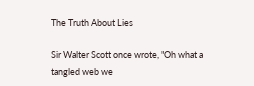The Truth About Lies

Sir Walter Scott once wrote, "Oh what a tangled web we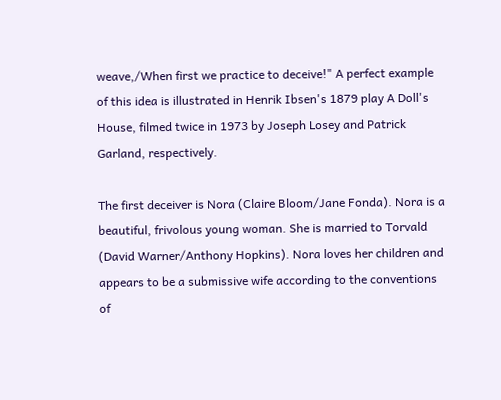weave,/When first we practice to deceive!" A perfect example of this idea is illustrated in Henrik Ibsen's 1879 play A Doll's House, filmed twice in 1973 by Joseph Losey and Patrick Garland, respectively.

The first deceiver is Nora (Claire Bloom/Jane Fonda). Nora is a beautiful, frivolous young woman. She is married to Torvald (David Warner/Anthony Hopkins). Nora loves her children and appears to be a submissive wife according to the conventions of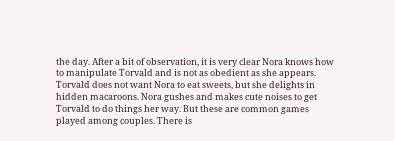the day. After a bit of observation, it is very clear Nora knows how to manipulate Torvald and is not as obedient as she appears. Torvald does not want Nora to eat sweets, but she delights in hidden macaroons. Nora gushes and makes cute noises to get Torvald to do things her way. But these are common games played among couples. There is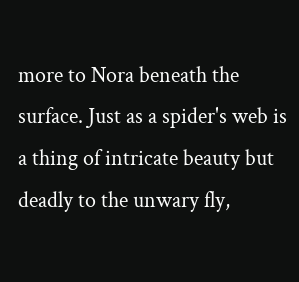more to Nora beneath the surface. Just as a spider's web is a thing of intricate beauty but deadly to the unwary fly,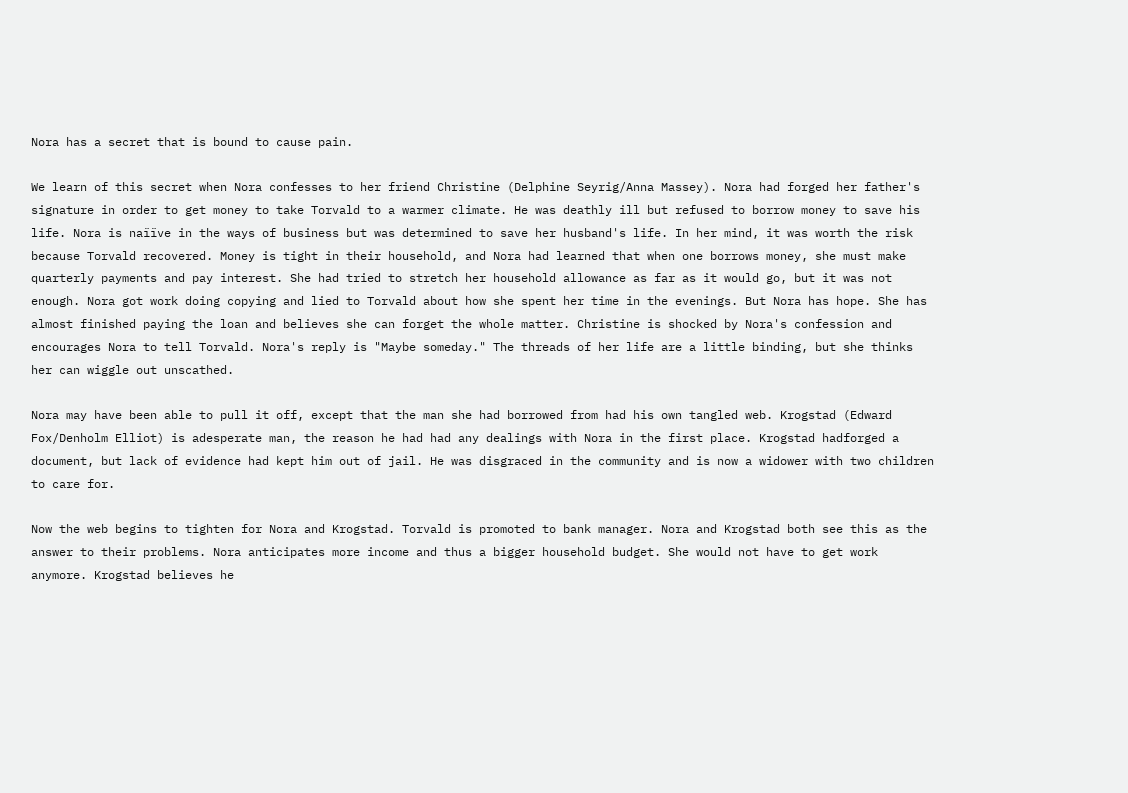Nora has a secret that is bound to cause pain.

We learn of this secret when Nora confesses to her friend Christine (Delphine Seyrig/Anna Massey). Nora had forged her father's signature in order to get money to take Torvald to a warmer climate. He was deathly ill but refused to borrow money to save his life. Nora is naïïve in the ways of business but was determined to save her husband's life. In her mind, it was worth the risk because Torvald recovered. Money is tight in their household, and Nora had learned that when one borrows money, she must make quarterly payments and pay interest. She had tried to stretch her household allowance as far as it would go, but it was not enough. Nora got work doing copying and lied to Torvald about how she spent her time in the evenings. But Nora has hope. She has almost finished paying the loan and believes she can forget the whole matter. Christine is shocked by Nora's confession and encourages Nora to tell Torvald. Nora's reply is "Maybe someday." The threads of her life are a little binding, but she thinks her can wiggle out unscathed.

Nora may have been able to pull it off, except that the man she had borrowed from had his own tangled web. Krogstad (Edward Fox/Denholm Elliot) is adesperate man, the reason he had had any dealings with Nora in the first place. Krogstad hadforged a document, but lack of evidence had kept him out of jail. He was disgraced in the community and is now a widower with two children to care for.

Now the web begins to tighten for Nora and Krogstad. Torvald is promoted to bank manager. Nora and Krogstad both see this as the answer to their problems. Nora anticipates more income and thus a bigger household budget. She would not have to get work anymore. Krogstad believes he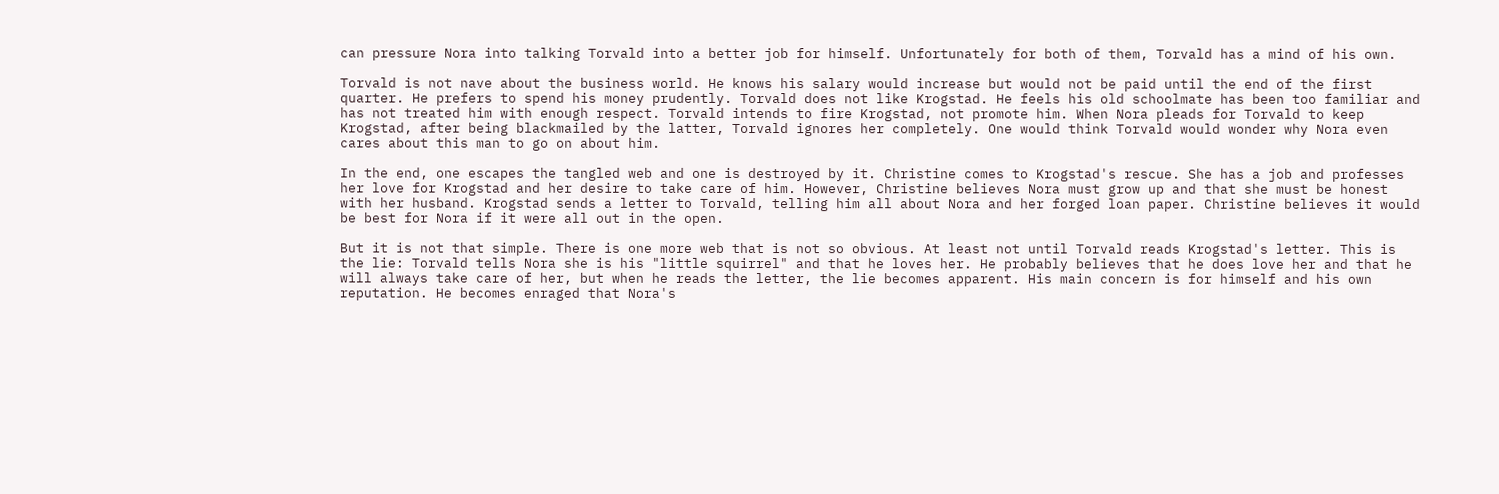can pressure Nora into talking Torvald into a better job for himself. Unfortunately for both of them, Torvald has a mind of his own.

Torvald is not nave about the business world. He knows his salary would increase but would not be paid until the end of the first quarter. He prefers to spend his money prudently. Torvald does not like Krogstad. He feels his old schoolmate has been too familiar and has not treated him with enough respect. Torvald intends to fire Krogstad, not promote him. When Nora pleads for Torvald to keep Krogstad, after being blackmailed by the latter, Torvald ignores her completely. One would think Torvald would wonder why Nora even cares about this man to go on about him.

In the end, one escapes the tangled web and one is destroyed by it. Christine comes to Krogstad's rescue. She has a job and professes her love for Krogstad and her desire to take care of him. However, Christine believes Nora must grow up and that she must be honest with her husband. Krogstad sends a letter to Torvald, telling him all about Nora and her forged loan paper. Christine believes it would be best for Nora if it were all out in the open.

But it is not that simple. There is one more web that is not so obvious. At least not until Torvald reads Krogstad's letter. This is the lie: Torvald tells Nora she is his "little squirrel" and that he loves her. He probably believes that he does love her and that he will always take care of her, but when he reads the letter, the lie becomes apparent. His main concern is for himself and his own reputation. He becomes enraged that Nora's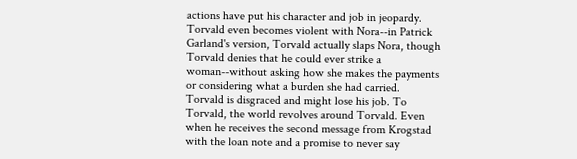actions have put his character and job in jeopardy. Torvald even becomes violent with Nora--in Patrick Garland's version, Torvald actually slaps Nora, though Torvald denies that he could ever strike a woman--without asking how she makes the payments or considering what a burden she had carried. Torvald is disgraced and might lose his job. To Torvald, the world revolves around Torvald. Even when he receives the second message from Krogstad with the loan note and a promise to never say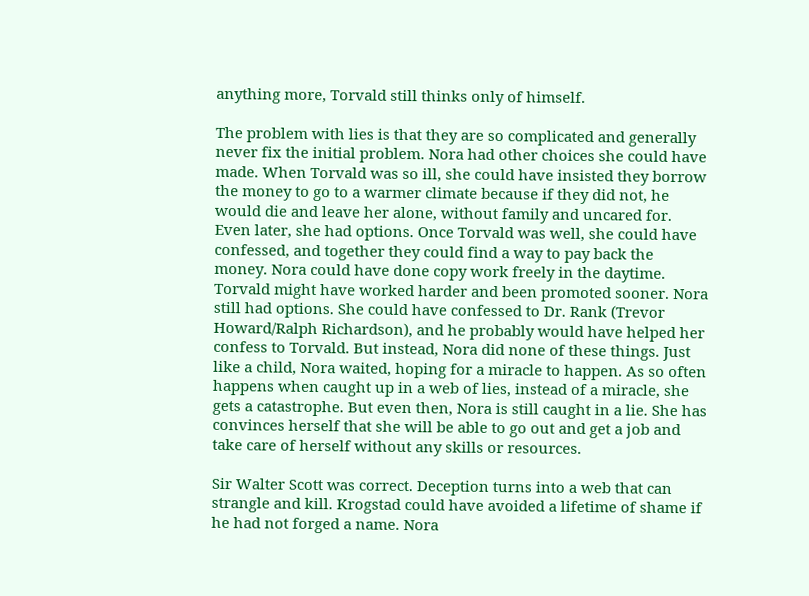anything more, Torvald still thinks only of himself.

The problem with lies is that they are so complicated and generally never fix the initial problem. Nora had other choices she could have made. When Torvald was so ill, she could have insisted they borrow the money to go to a warmer climate because if they did not, he would die and leave her alone, without family and uncared for. Even later, she had options. Once Torvald was well, she could have confessed, and together they could find a way to pay back the money. Nora could have done copy work freely in the daytime. Torvald might have worked harder and been promoted sooner. Nora still had options. She could have confessed to Dr. Rank (Trevor Howard/Ralph Richardson), and he probably would have helped her confess to Torvald. But instead, Nora did none of these things. Just like a child, Nora waited, hoping for a miracle to happen. As so often happens when caught up in a web of lies, instead of a miracle, she gets a catastrophe. But even then, Nora is still caught in a lie. She has convinces herself that she will be able to go out and get a job and take care of herself without any skills or resources.

Sir Walter Scott was correct. Deception turns into a web that can strangle and kill. Krogstad could have avoided a lifetime of shame if he had not forged a name. Nora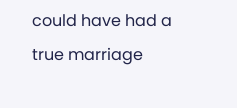could have had a true marriage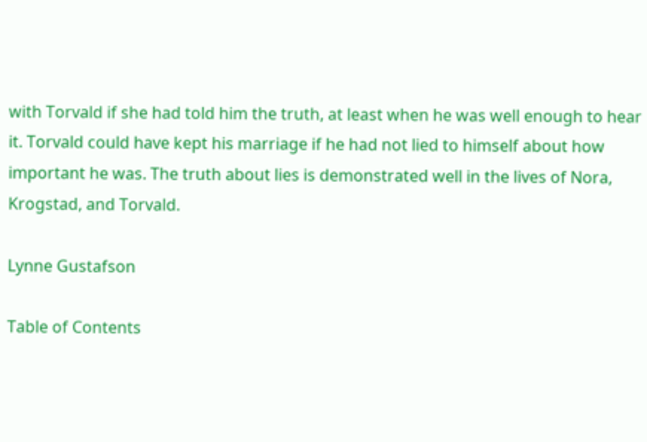with Torvald if she had told him the truth, at least when he was well enough to hear it. Torvald could have kept his marriage if he had not lied to himself about how important he was. The truth about lies is demonstrated well in the lives of Nora, Krogstad, and Torvald.

Lynne Gustafson

Table of Contents